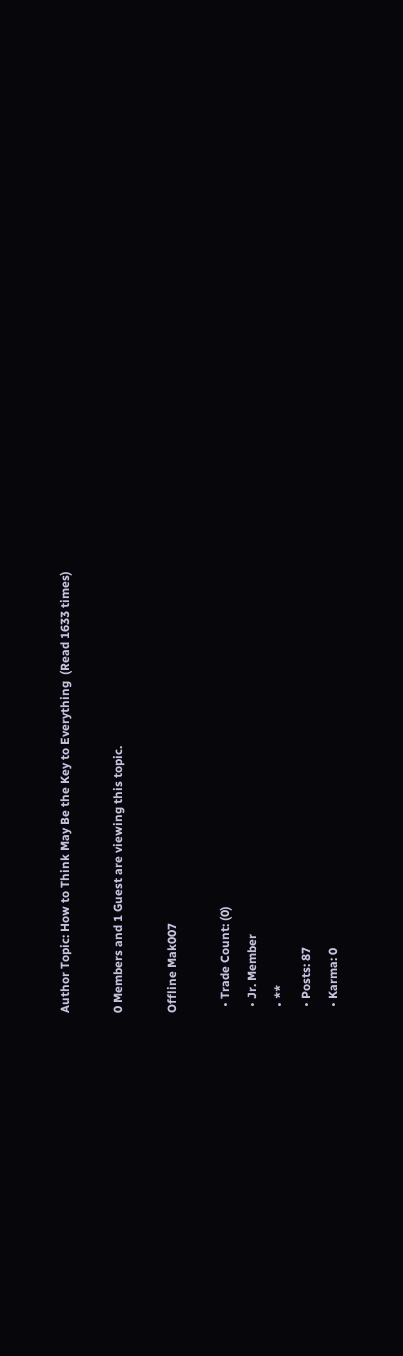Author Topic: How to Think May Be the Key to Everything  (Read 1633 times)

0 Members and 1 Guest are viewing this topic.

Offline Mak007

  • Trade Count: (0)
  • Jr. Member
  • **
  • Posts: 87
  • Karma: 0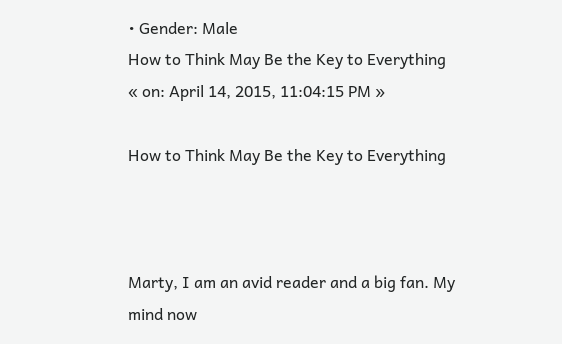• Gender: Male
How to Think May Be the Key to Everything
« on: April 14, 2015, 11:04:15 PM »

How to Think May Be the Key to Everything



Marty, I am an avid reader and a big fan. My mind now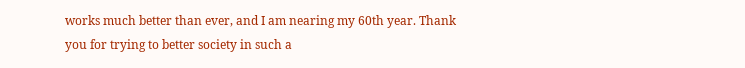works much better than ever, and I am nearing my 60th year. Thank you for trying to better society in such a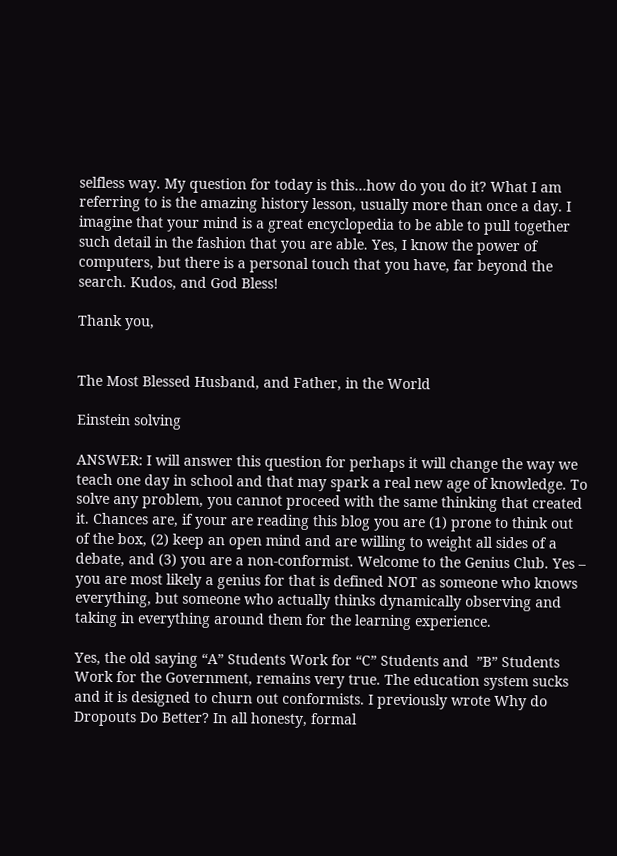selfless way. My question for today is this…how do you do it? What I am referring to is the amazing history lesson, usually more than once a day. I imagine that your mind is a great encyclopedia to be able to pull together such detail in the fashion that you are able. Yes, I know the power of computers, but there is a personal touch that you have, far beyond the search. Kudos, and God Bless!

Thank you,


The Most Blessed Husband, and Father, in the World

Einstein solving

ANSWER: I will answer this question for perhaps it will change the way we teach one day in school and that may spark a real new age of knowledge. To solve any problem, you cannot proceed with the same thinking that created it. Chances are, if your are reading this blog you are (1) prone to think out of the box, (2) keep an open mind and are willing to weight all sides of a debate, and (3) you are a non-conformist. Welcome to the Genius Club. Yes – you are most likely a genius for that is defined NOT as someone who knows everything, but someone who actually thinks dynamically observing and taking in everything around them for the learning experience.

Yes, the old saying “A” Students Work for “C” Students and  ”B” Students Work for the Government, remains very true. The education system sucks and it is designed to churn out conformists. I previously wrote Why do Dropouts Do Better? In all honesty, formal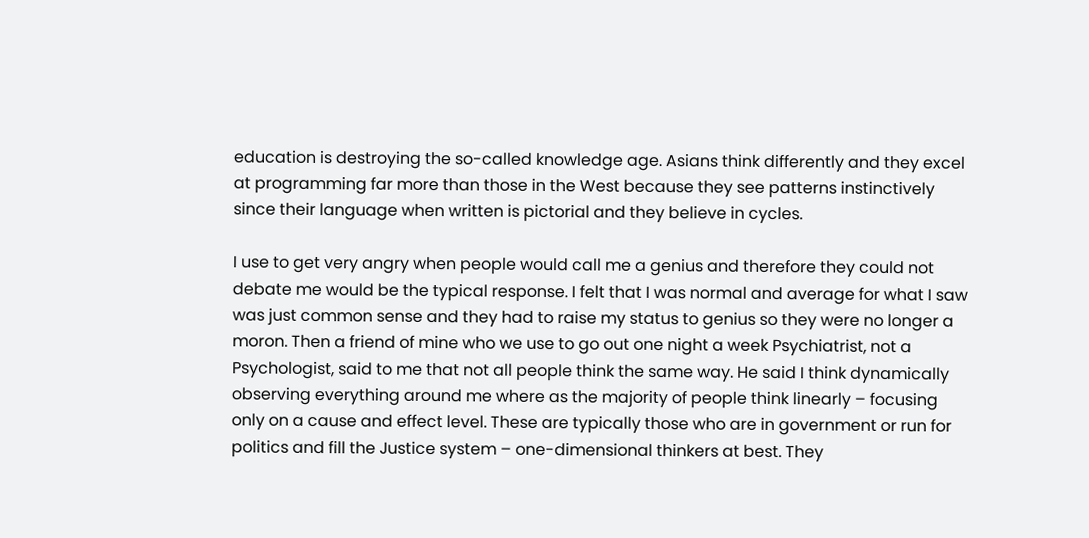education is destroying the so-called knowledge age. Asians think differently and they excel at programming far more than those in the West because they see patterns instinctively since their language when written is pictorial and they believe in cycles.

I use to get very angry when people would call me a genius and therefore they could not debate me would be the typical response. I felt that I was normal and average for what I saw was just common sense and they had to raise my status to genius so they were no longer a moron. Then a friend of mine who we use to go out one night a week Psychiatrist, not a Psychologist, said to me that not all people think the same way. He said I think dynamically observing everything around me where as the majority of people think linearly – focusing only on a cause and effect level. These are typically those who are in government or run for politics and fill the Justice system – one-dimensional thinkers at best. They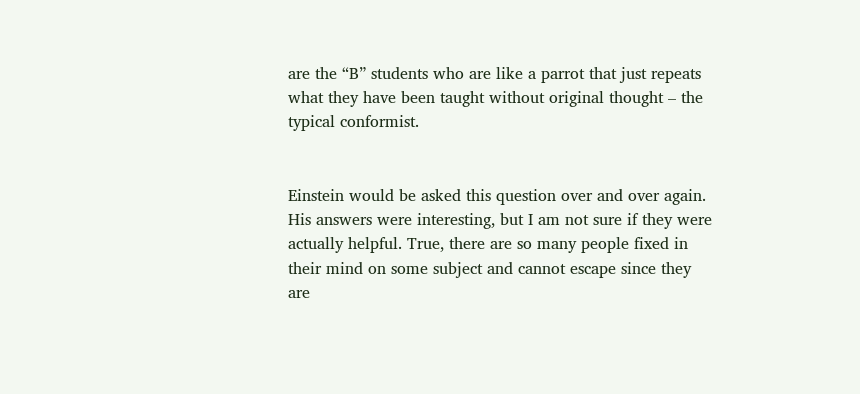are the “B” students who are like a parrot that just repeats what they have been taught without original thought – the typical conformist.


Einstein would be asked this question over and over again. His answers were interesting, but I am not sure if they were actually helpful. True, there are so many people fixed in their mind on some subject and cannot escape since they are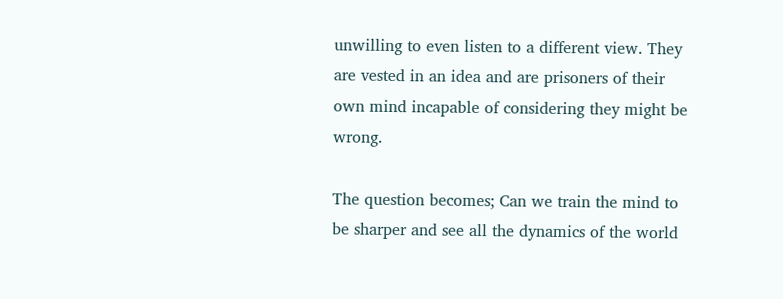unwilling to even listen to a different view. They are vested in an idea and are prisoners of their own mind incapable of considering they might be wrong.

The question becomes; Can we train the mind to be sharper and see all the dynamics of the world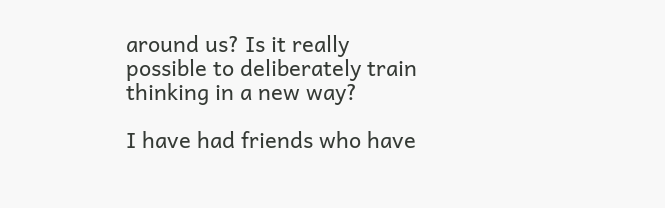around us? Is it really possible to deliberately train thinking in a new way?

I have had friends who have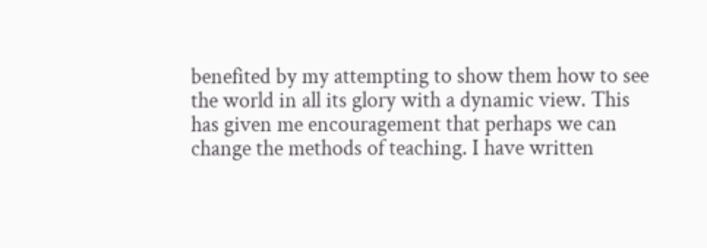benefited by my attempting to show them how to see the world in all its glory with a dynamic view. This has given me encouragement that perhaps we can change the methods of teaching. I have written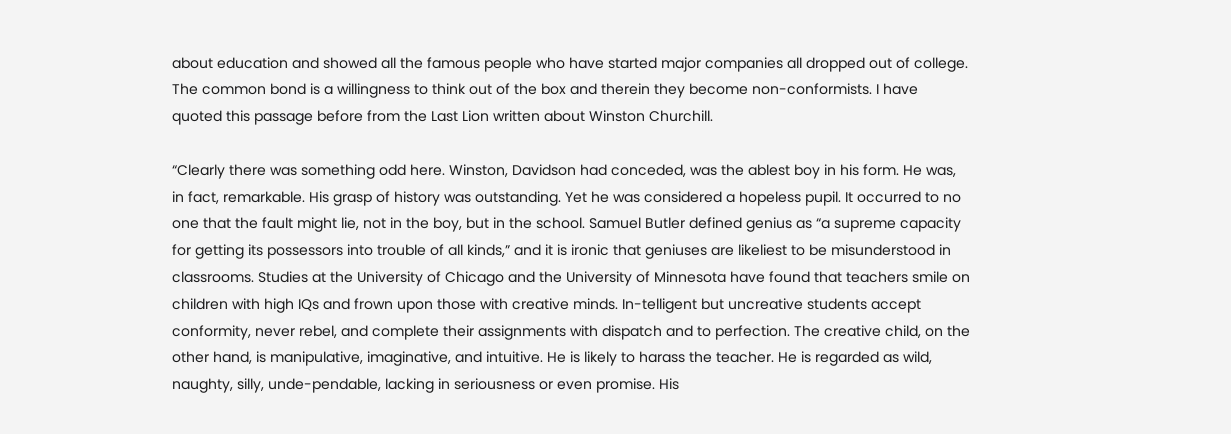about education and showed all the famous people who have started major companies all dropped out of college. The common bond is a willingness to think out of the box and therein they become non-conformists. I have quoted this passage before from the Last Lion written about Winston Churchill.

“Clearly there was something odd here. Winston, Davidson had conceded, was the ablest boy in his form. He was, in fact, remarkable. His grasp of history was outstanding. Yet he was considered a hopeless pupil. It occurred to no one that the fault might lie, not in the boy, but in the school. Samuel Butler defined genius as “a supreme capacity for getting its possessors into trouble of all kinds,” and it is ironic that geniuses are likeliest to be misunderstood in classrooms. Studies at the University of Chicago and the University of Minnesota have found that teachers smile on children with high IQs and frown upon those with creative minds. In-telligent but uncreative students accept conformity, never rebel, and complete their assignments with dispatch and to perfection. The creative child, on the other hand, is manipulative, imaginative, and intuitive. He is likely to harass the teacher. He is regarded as wild, naughty, silly, unde-pendable, lacking in seriousness or even promise. His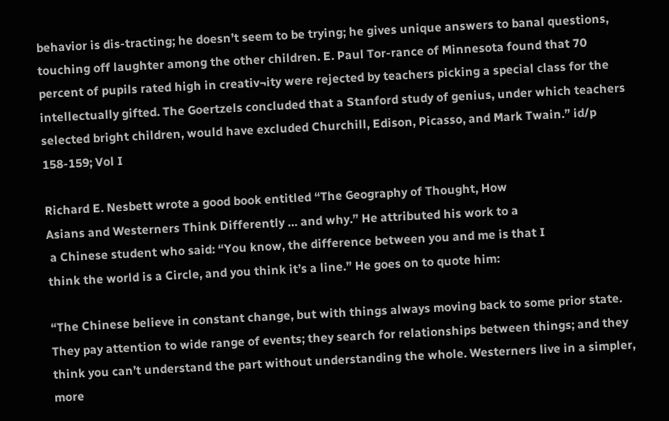behavior is dis-tracting; he doesn’t seem to be trying; he gives unique answers to banal questions, touching off laughter among the other children. E. Paul Tor-rance of Minnesota found that 70 percent of pupils rated high in creativ¬ity were rejected by teachers picking a special class for the intellectually gifted. The Goertzels concluded that a Stanford study of genius, under which teachers selected bright children, would have excluded Churchill, Edison, Picasso, and Mark Twain.” id/p 158-159; Vol I

Richard E. Nesbett wrote a good book entitled “The Geography of Thought, How
Asians and Westerners Think Differently … and why.” He attributed his work to a
 a Chinese student who said: “You know, the difference between you and me is that I
think the world is a Circle, and you think it’s a line.” He goes on to quote him:

“The Chinese believe in constant change, but with things always moving back to some prior state. They pay attention to wide range of events; they search for relationships between things; and they think you can’t understand the part without understanding the whole. Westerners live in a simpler, more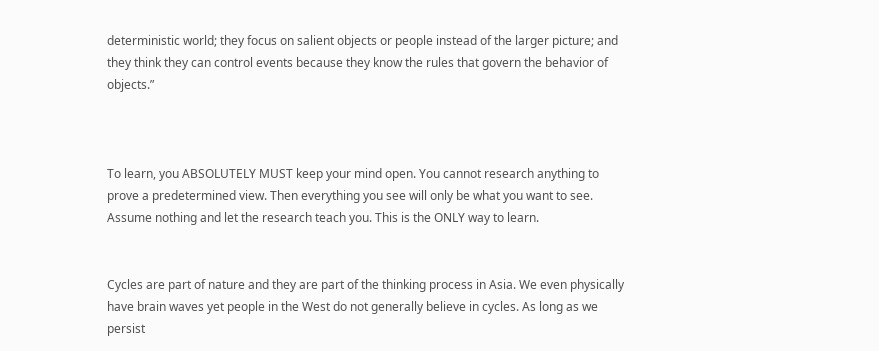deterministic world; they focus on salient objects or people instead of the larger picture; and they think they can control events because they know the rules that govern the behavior of objects.”



To learn, you ABSOLUTELY MUST keep your mind open. You cannot research anything to prove a predetermined view. Then everything you see will only be what you want to see. Assume nothing and let the research teach you. This is the ONLY way to learn.


Cycles are part of nature and they are part of the thinking process in Asia. We even physically have brain waves yet people in the West do not generally believe in cycles. As long as we persist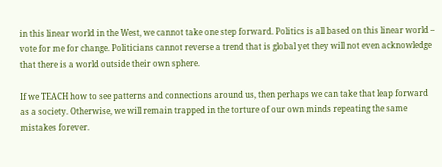in this linear world in the West, we cannot take one step forward. Politics is all based on this linear world – vote for me for change. Politicians cannot reverse a trend that is global yet they will not even acknowledge that there is a world outside their own sphere.

If we TEACH how to see patterns and connections around us, then perhaps we can take that leap forward as a society. Otherwise, we will remain trapped in the torture of our own minds repeating the same mistakes forever.